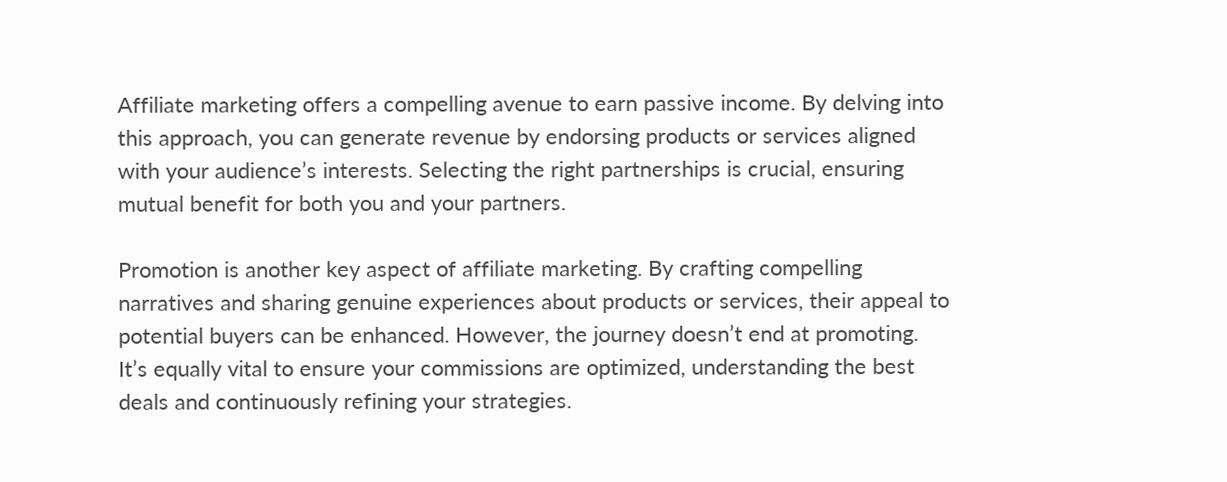Affiliate marketing offers a compelling avenue to earn passive income. By delving into this approach, you can generate revenue by endorsing products or services aligned with your audience’s interests. Selecting the right partnerships is crucial, ensuring mutual benefit for both you and your partners.

Promotion is another key aspect of affiliate marketing. By crafting compelling narratives and sharing genuine experiences about products or services, their appeal to potential buyers can be enhanced. However, the journey doesn’t end at promoting. It’s equally vital to ensure your commissions are optimized, understanding the best deals and continuously refining your strategies.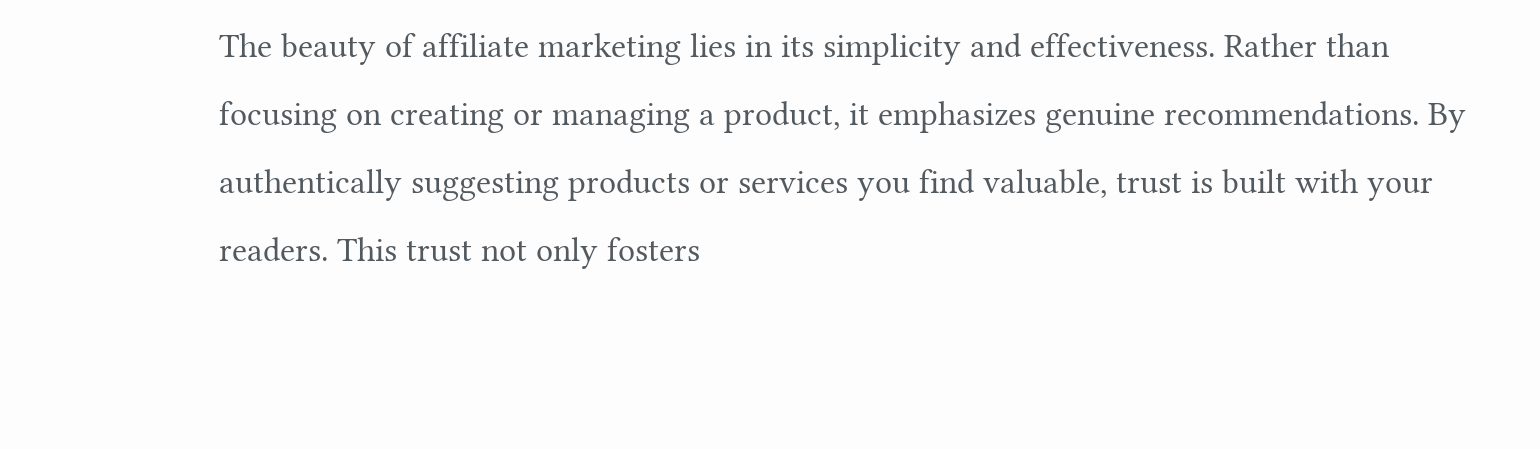The beauty of affiliate marketing lies in its simplicity and effectiveness. Rather than focusing on creating or managing a product, it emphasizes genuine recommendations. By authentically suggesting products or services you find valuable, trust is built with your readers. This trust not only fosters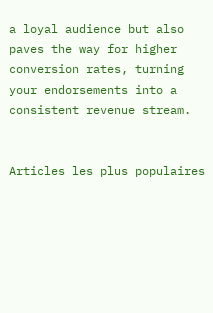a loyal audience but also paves the way for higher conversion rates, turning your endorsements into a consistent revenue stream.


Articles les plus populaires